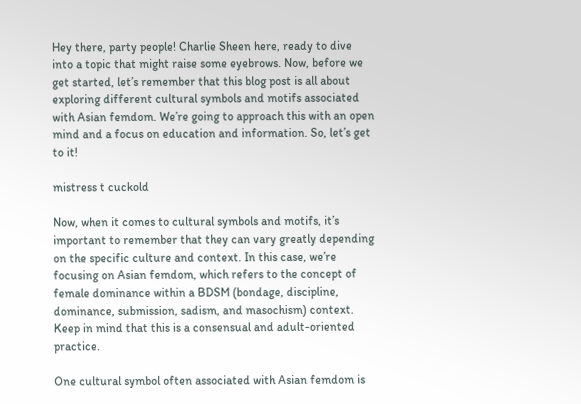Hey there, party people! Charlie Sheen here, ready to dive into a topic that might raise some eyebrows. Now, before we get started, let’s remember that this blog post is all about exploring different cultural symbols and motifs associated with Asian femdom. We’re going to approach this with an open mind and a focus on education and information. So, let’s get to it!

mistress t cuckold

Now, when it comes to cultural symbols and motifs, it’s important to remember that they can vary greatly depending on the specific culture and context. In this case, we’re focusing on Asian femdom, which refers to the concept of female dominance within a BDSM (bondage, discipline, dominance, submission, sadism, and masochism) context. Keep in mind that this is a consensual and adult-oriented practice.

One cultural symbol often associated with Asian femdom is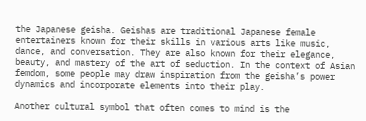the Japanese geisha. Geishas are traditional Japanese female entertainers known for their skills in various arts like music, dance, and conversation. They are also known for their elegance, beauty, and mastery of the art of seduction. In the context of Asian femdom, some people may draw inspiration from the geisha’s power dynamics and incorporate elements into their play.

Another cultural symbol that often comes to mind is the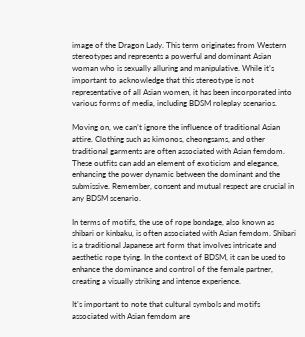image of the Dragon Lady. This term originates from Western stereotypes and represents a powerful and dominant Asian woman who is sexually alluring and manipulative. While it’s important to acknowledge that this stereotype is not representative of all Asian women, it has been incorporated into various forms of media, including BDSM roleplay scenarios.

Moving on, we can’t ignore the influence of traditional Asian attire. Clothing such as kimonos, cheongsams, and other traditional garments are often associated with Asian femdom. These outfits can add an element of exoticism and elegance, enhancing the power dynamic between the dominant and the submissive. Remember, consent and mutual respect are crucial in any BDSM scenario.

In terms of motifs, the use of rope bondage, also known as shibari or kinbaku, is often associated with Asian femdom. Shibari is a traditional Japanese art form that involves intricate and aesthetic rope tying. In the context of BDSM, it can be used to enhance the dominance and control of the female partner, creating a visually striking and intense experience.

It’s important to note that cultural symbols and motifs associated with Asian femdom are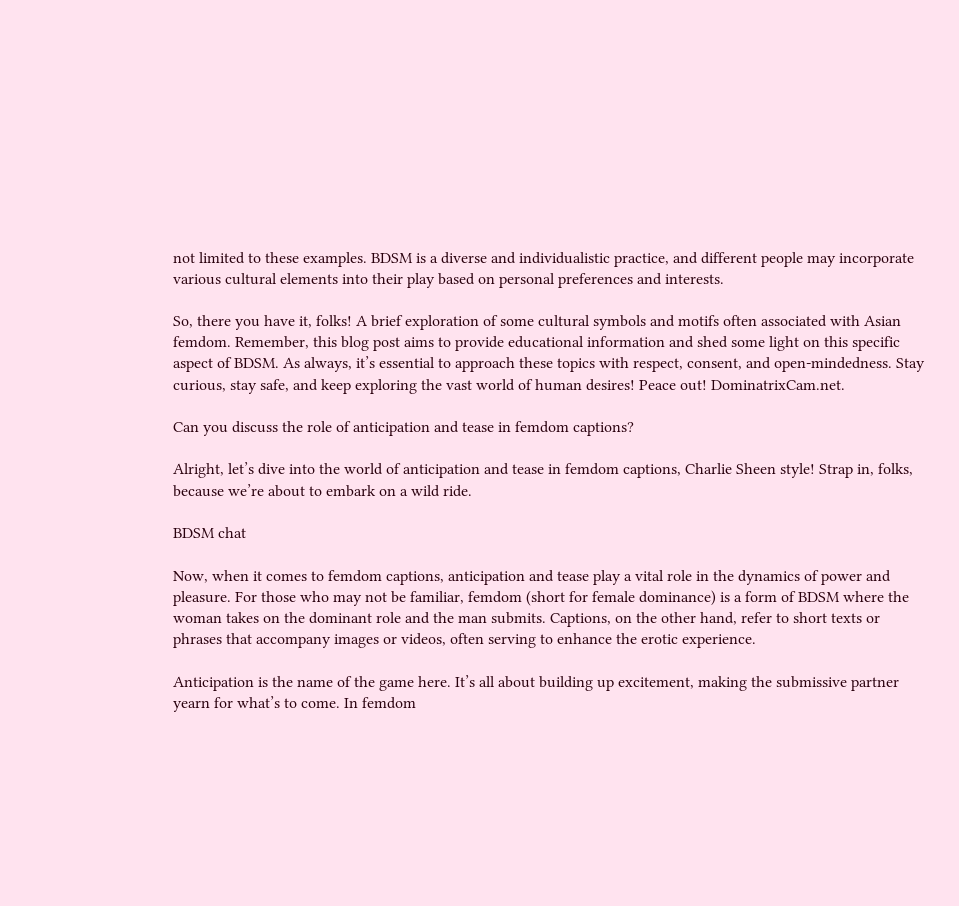not limited to these examples. BDSM is a diverse and individualistic practice, and different people may incorporate various cultural elements into their play based on personal preferences and interests.

So, there you have it, folks! A brief exploration of some cultural symbols and motifs often associated with Asian femdom. Remember, this blog post aims to provide educational information and shed some light on this specific aspect of BDSM. As always, it’s essential to approach these topics with respect, consent, and open-mindedness. Stay curious, stay safe, and keep exploring the vast world of human desires! Peace out! DominatrixCam.net.

Can you discuss the role of anticipation and tease in femdom captions?

Alright, let’s dive into the world of anticipation and tease in femdom captions, Charlie Sheen style! Strap in, folks, because we’re about to embark on a wild ride.

BDSM chat

Now, when it comes to femdom captions, anticipation and tease play a vital role in the dynamics of power and pleasure. For those who may not be familiar, femdom (short for female dominance) is a form of BDSM where the woman takes on the dominant role and the man submits. Captions, on the other hand, refer to short texts or phrases that accompany images or videos, often serving to enhance the erotic experience.

Anticipation is the name of the game here. It’s all about building up excitement, making the submissive partner yearn for what’s to come. In femdom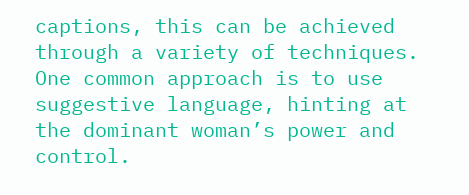captions, this can be achieved through a variety of techniques. One common approach is to use suggestive language, hinting at the dominant woman’s power and control.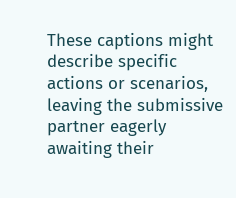These captions might describe specific actions or scenarios, leaving the submissive partner eagerly awaiting their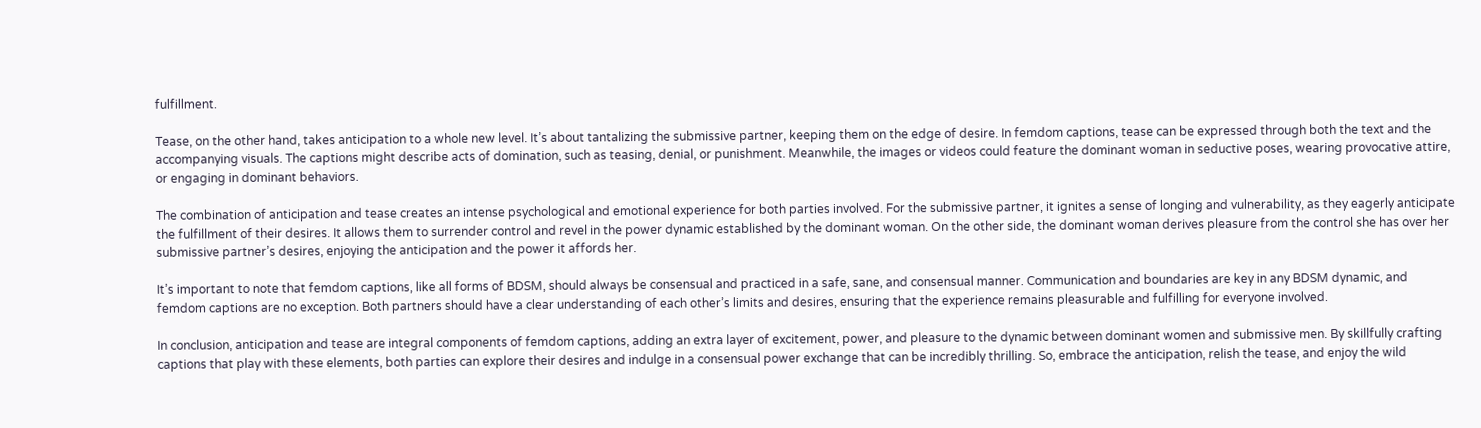fulfillment.

Tease, on the other hand, takes anticipation to a whole new level. It’s about tantalizing the submissive partner, keeping them on the edge of desire. In femdom captions, tease can be expressed through both the text and the accompanying visuals. The captions might describe acts of domination, such as teasing, denial, or punishment. Meanwhile, the images or videos could feature the dominant woman in seductive poses, wearing provocative attire, or engaging in dominant behaviors.

The combination of anticipation and tease creates an intense psychological and emotional experience for both parties involved. For the submissive partner, it ignites a sense of longing and vulnerability, as they eagerly anticipate the fulfillment of their desires. It allows them to surrender control and revel in the power dynamic established by the dominant woman. On the other side, the dominant woman derives pleasure from the control she has over her submissive partner’s desires, enjoying the anticipation and the power it affords her.

It’s important to note that femdom captions, like all forms of BDSM, should always be consensual and practiced in a safe, sane, and consensual manner. Communication and boundaries are key in any BDSM dynamic, and femdom captions are no exception. Both partners should have a clear understanding of each other’s limits and desires, ensuring that the experience remains pleasurable and fulfilling for everyone involved.

In conclusion, anticipation and tease are integral components of femdom captions, adding an extra layer of excitement, power, and pleasure to the dynamic between dominant women and submissive men. By skillfully crafting captions that play with these elements, both parties can explore their desires and indulge in a consensual power exchange that can be incredibly thrilling. So, embrace the anticipation, relish the tease, and enjoy the wild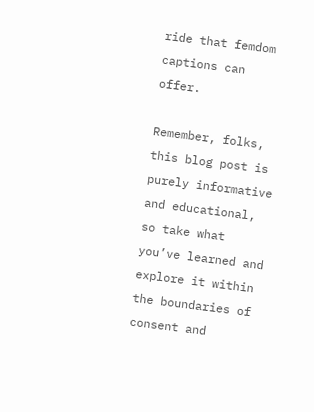ride that femdom captions can offer.

Remember, folks, this blog post is purely informative and educational, so take what you’ve learned and explore it within the boundaries of consent and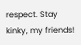respect. Stay kinky, my friends!